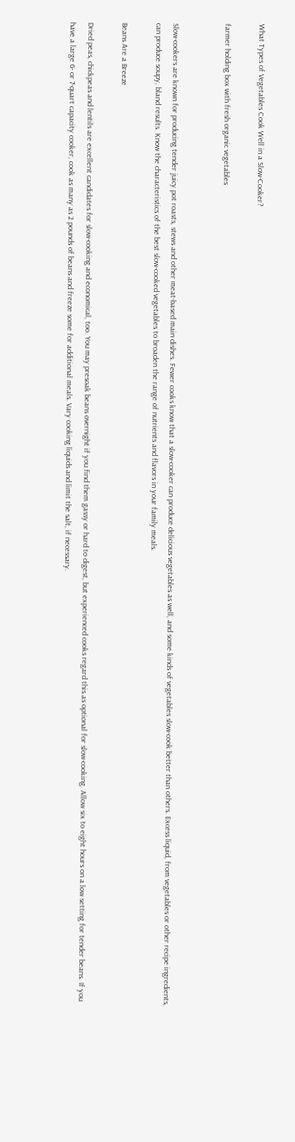What Types of Vegetables Cook Well in a Slow-Cooker?

farmer holding box with fresh organic vegetables


Slow-cookers are known for producing tender juicy pot roasts, stews and other meat-based main dishes. Fewer cooks know that a slow-cooker can produce delicious vegetables as well, and some kinds of vegetables slow-cook better than others. Excess liquid, from vegetables or other recipe ingredients, can produce soupy, bland results. Know the characteristics of the best slow-cooked vegetables to broaden the range of nutrients and flavors in your family meals.

Beans Are a Breeze

Dried peas, chickpeas and lentils are excellent candidates for slow-cooking and economical, too. You may presoak beans overnight if you find them gassy or hard to digest, but experienced cooks regard this as optional for slow-cooking. Allow six to eight hours on a low setting for tender beans. If you have a large 6- or 7-quart capacity cooker, cook as many as 2 pounds of beans and freeze some for additional meals. Vary cooking liquids and limit the salt, if necessary.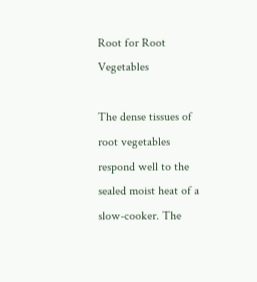Root for Root Vegetables

The dense tissues of root vegetables respond well to the sealed moist heat of a slow-cooker. The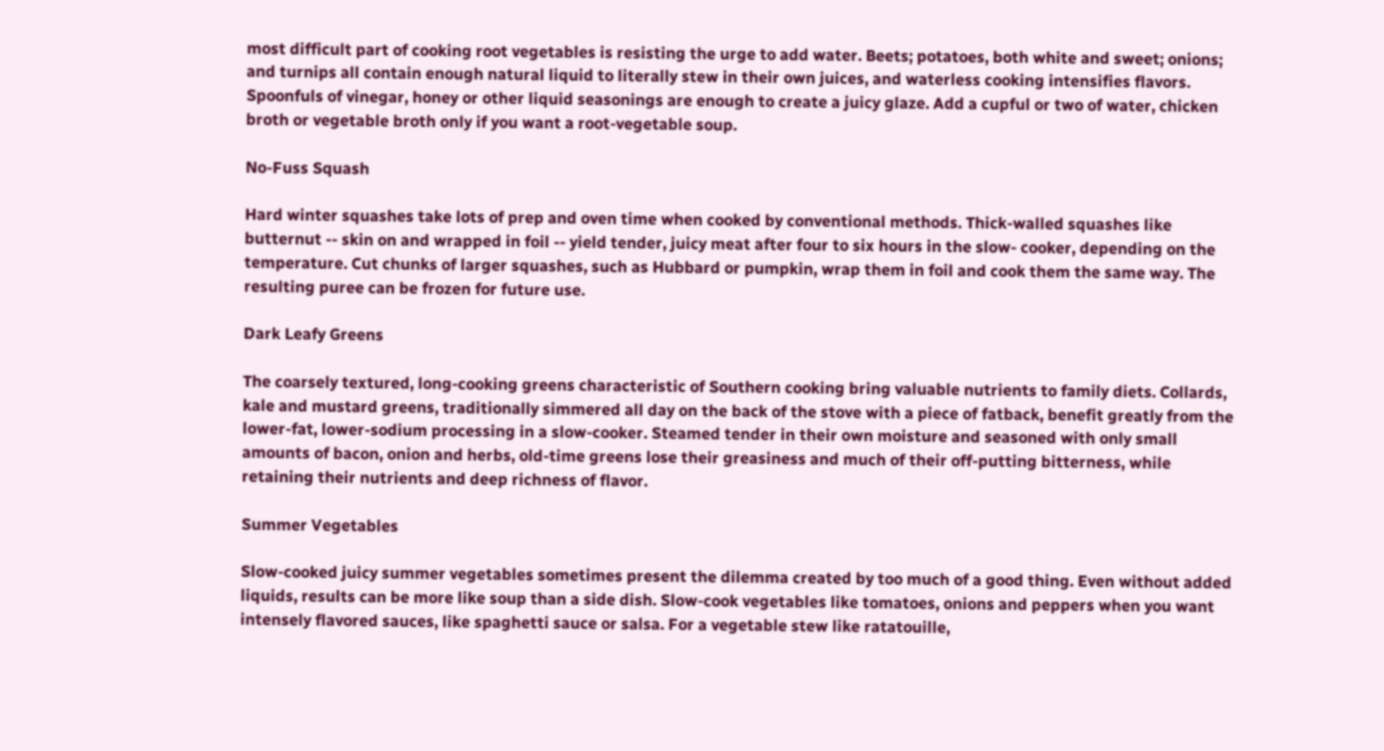most difficult part of cooking root vegetables is resisting the urge to add water. Beets; potatoes, both white and sweet; onions; and turnips all contain enough natural liquid to literally stew in their own juices, and waterless cooking intensifies flavors. Spoonfuls of vinegar, honey or other liquid seasonings are enough to create a juicy glaze. Add a cupful or two of water, chicken broth or vegetable broth only if you want a root-vegetable soup.

No-Fuss Squash

Hard winter squashes take lots of prep and oven time when cooked by conventional methods. Thick-walled squashes like butternut -- skin on and wrapped in foil -- yield tender, juicy meat after four to six hours in the slow- cooker, depending on the temperature. Cut chunks of larger squashes, such as Hubbard or pumpkin, wrap them in foil and cook them the same way. The resulting puree can be frozen for future use.

Dark Leafy Greens

The coarsely textured, long-cooking greens characteristic of Southern cooking bring valuable nutrients to family diets. Collards, kale and mustard greens, traditionally simmered all day on the back of the stove with a piece of fatback, benefit greatly from the lower-fat, lower-sodium processing in a slow-cooker. Steamed tender in their own moisture and seasoned with only small amounts of bacon, onion and herbs, old-time greens lose their greasiness and much of their off-putting bitterness, while retaining their nutrients and deep richness of flavor.

Summer Vegetables

Slow-cooked juicy summer vegetables sometimes present the dilemma created by too much of a good thing. Even without added liquids, results can be more like soup than a side dish. Slow-cook vegetables like tomatoes, onions and peppers when you want intensely flavored sauces, like spaghetti sauce or salsa. For a vegetable stew like ratatouille,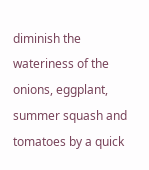diminish the wateriness of the onions, eggplant, summer squash and tomatoes by a quick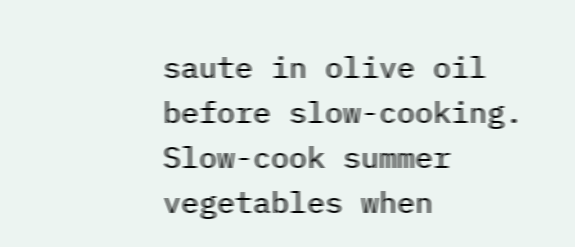saute in olive oil before slow-cooking. Slow-cook summer vegetables when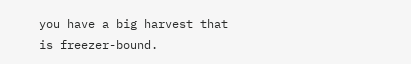you have a big harvest that is freezer-bound.